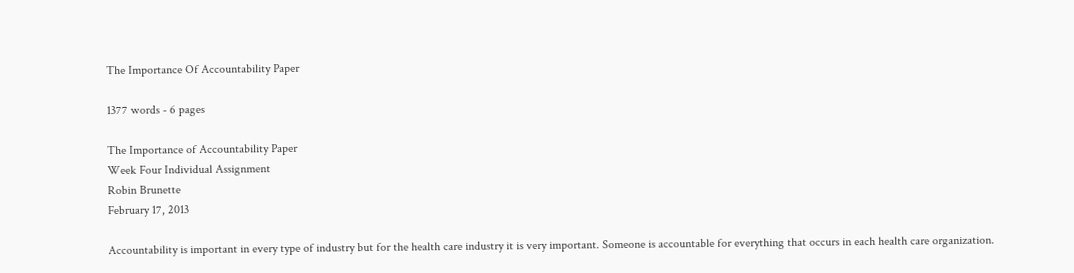The Importance Of Accountability Paper

1377 words - 6 pages

The Importance of Accountability Paper
Week Four Individual Assignment
Robin Brunette
February 17, 2013

Accountability is important in every type of industry but for the health care industry it is very important. Someone is accountable for everything that occurs in each health care organization.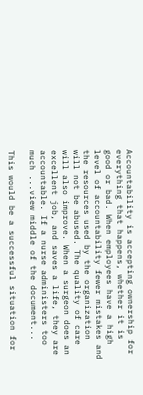Accountability is accepting ownership for everything that happens, whether it is good or bad. When employees have a high level of accountability fewer mistakes and the resources used by the organization will not be abused. The quality of care will also improve. When a surgeon does an excellent job, and saves a life, they are accountable. If a nurse administers too much ...view middle of the document...

This would be a successful situation for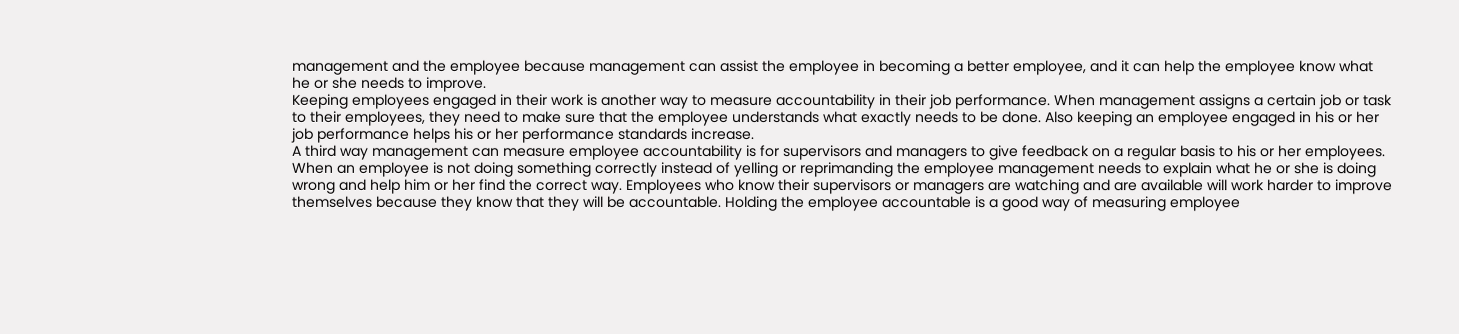management and the employee because management can assist the employee in becoming a better employee, and it can help the employee know what he or she needs to improve.
Keeping employees engaged in their work is another way to measure accountability in their job performance. When management assigns a certain job or task to their employees, they need to make sure that the employee understands what exactly needs to be done. Also keeping an employee engaged in his or her job performance helps his or her performance standards increase.
A third way management can measure employee accountability is for supervisors and managers to give feedback on a regular basis to his or her employees. When an employee is not doing something correctly instead of yelling or reprimanding the employee management needs to explain what he or she is doing wrong and help him or her find the correct way. Employees who know their supervisors or managers are watching and are available will work harder to improve themselves because they know that they will be accountable. Holding the employee accountable is a good way of measuring employee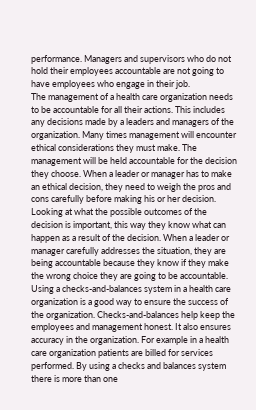performance. Managers and supervisors who do not hold their employees accountable are not going to have employees who engage in their job.
The management of a health care organization needs to be accountable for all their actions. This includes any decisions made by a leaders and managers of the organization. Many times management will encounter ethical considerations they must make. The management will be held accountable for the decision they choose. When a leader or manager has to make an ethical decision, they need to weigh the pros and cons carefully before making his or her decision. Looking at what the possible outcomes of the decision is important, this way they know what can happen as a result of the decision. When a leader or manager carefully addresses the situation, they are being accountable because they know if they make the wrong choice they are going to be accountable.
Using a checks-and-balances system in a health care organization is a good way to ensure the success of the organization. Checks-and-balances help keep the employees and management honest. It also ensures accuracy in the organization. For example in a health care organization patients are billed for services performed. By using a checks and balances system there is more than one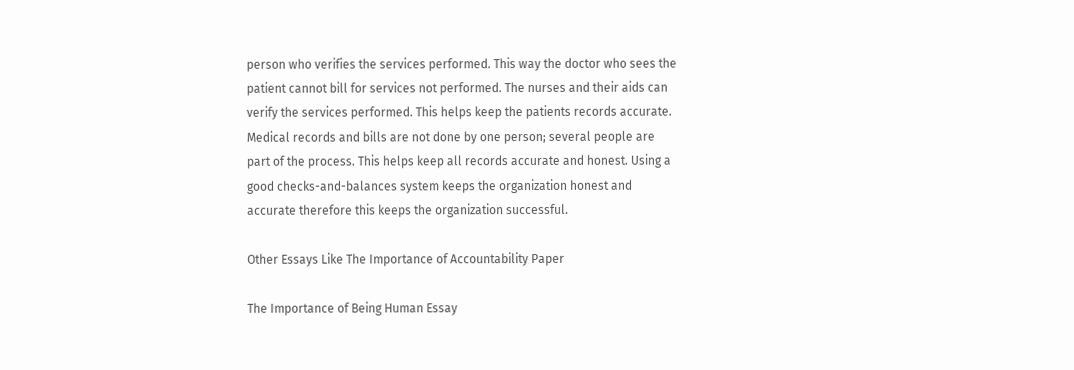person who verifies the services performed. This way the doctor who sees the patient cannot bill for services not performed. The nurses and their aids can verify the services performed. This helps keep the patients records accurate. Medical records and bills are not done by one person; several people are part of the process. This helps keep all records accurate and honest. Using a good checks-and-balances system keeps the organization honest and accurate therefore this keeps the organization successful.

Other Essays Like The Importance of Accountability Paper

The Importance of Being Human Essay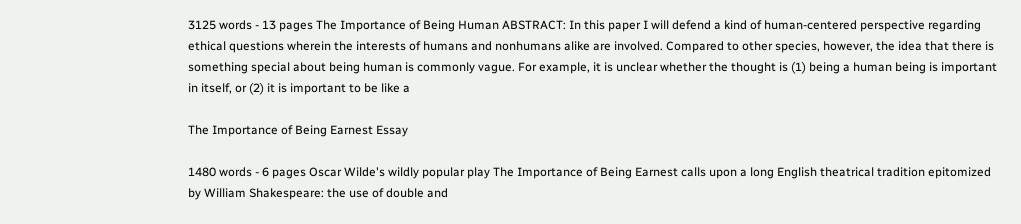3125 words - 13 pages The Importance of Being Human ABSTRACT: In this paper I will defend a kind of human-centered perspective regarding ethical questions wherein the interests of humans and nonhumans alike are involved. Compared to other species, however, the idea that there is something special about being human is commonly vague. For example, it is unclear whether the thought is (1) being a human being is important in itself, or (2) it is important to be like a

The Importance of Being Earnest Essay

1480 words - 6 pages Oscar Wilde's wildly popular play The Importance of Being Earnest calls upon a long English theatrical tradition epitomized by William Shakespeare: the use of double and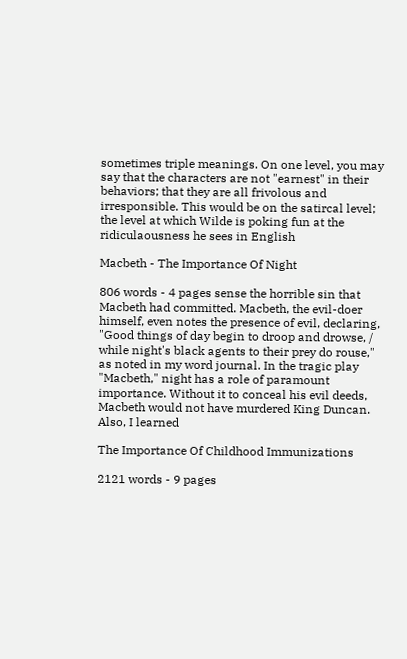sometimes triple meanings. On one level, you may say that the characters are not "earnest" in their behaviors; that they are all frivolous and irresponsible. This would be on the satircal level; the level at which Wilde is poking fun at the ridiculaousness he sees in English

Macbeth - The Importance Of Night

806 words - 4 pages sense the horrible sin that Macbeth had committed. Macbeth, the evil-doer himself, even notes the presence of evil, declaring, "Good things of day begin to droop and drowse, / while night's black agents to their prey do rouse," as noted in my word journal. In the tragic play "Macbeth," night has a role of paramount importance. Without it to conceal his evil deeds, Macbeth would not have murdered King Duncan. Also, I learned

The Importance Of Childhood Immunizations

2121 words - 9 pages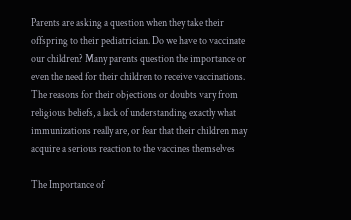Parents are asking a question when they take their offspring to their pediatrician. Do we have to vaccinate our children? Many parents question the importance or even the need for their children to receive vaccinations. The reasons for their objections or doubts vary from religious beliefs, a lack of understanding exactly what immunizations really are, or fear that their children may acquire a serious reaction to the vaccines themselves

The Importance of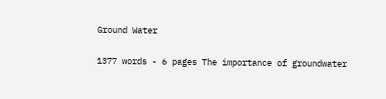Ground Water

1377 words - 6 pages The importance of groundwater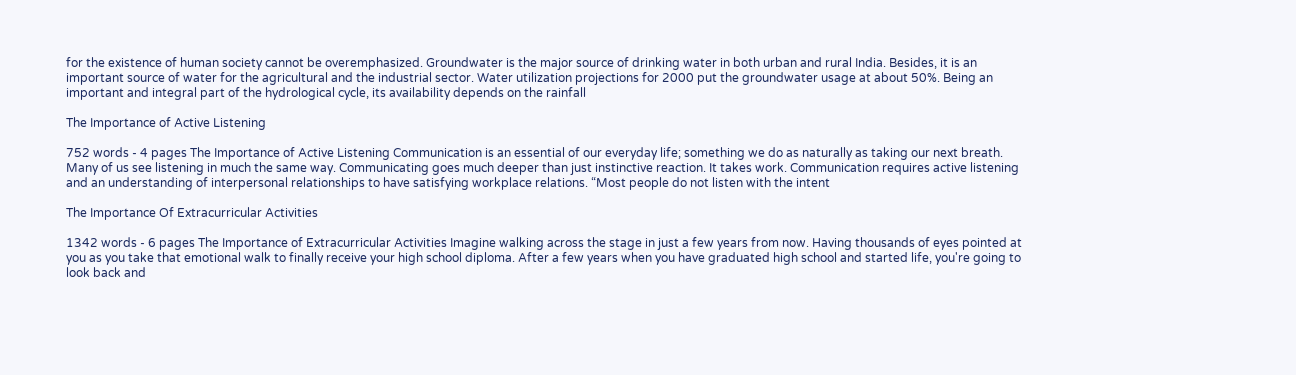for the existence of human society cannot be overemphasized. Groundwater is the major source of drinking water in both urban and rural India. Besides, it is an important source of water for the agricultural and the industrial sector. Water utilization projections for 2000 put the groundwater usage at about 50%. Being an important and integral part of the hydrological cycle, its availability depends on the rainfall

The Importance of Active Listening

752 words - 4 pages The Importance of Active Listening Communication is an essential of our everyday life; something we do as naturally as taking our next breath. Many of us see listening in much the same way. Communicating goes much deeper than just instinctive reaction. It takes work. Communication requires active listening and an understanding of interpersonal relationships to have satisfying workplace relations. “Most people do not listen with the intent

The Importance Of Extracurricular Activities

1342 words - 6 pages The Importance of Extracurricular Activities Imagine walking across the stage in just a few years from now. Having thousands of eyes pointed at you as you take that emotional walk to finally receive your high school diploma. After a few years when you have graduated high school and started life, you're going to look back and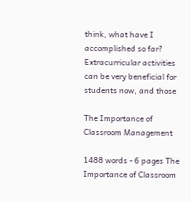think, what have I accomplished so far? Extracurricular activities can be very beneficial for students now, and those

The Importance of Classroom Management

1488 words - 6 pages The Importance of Classroom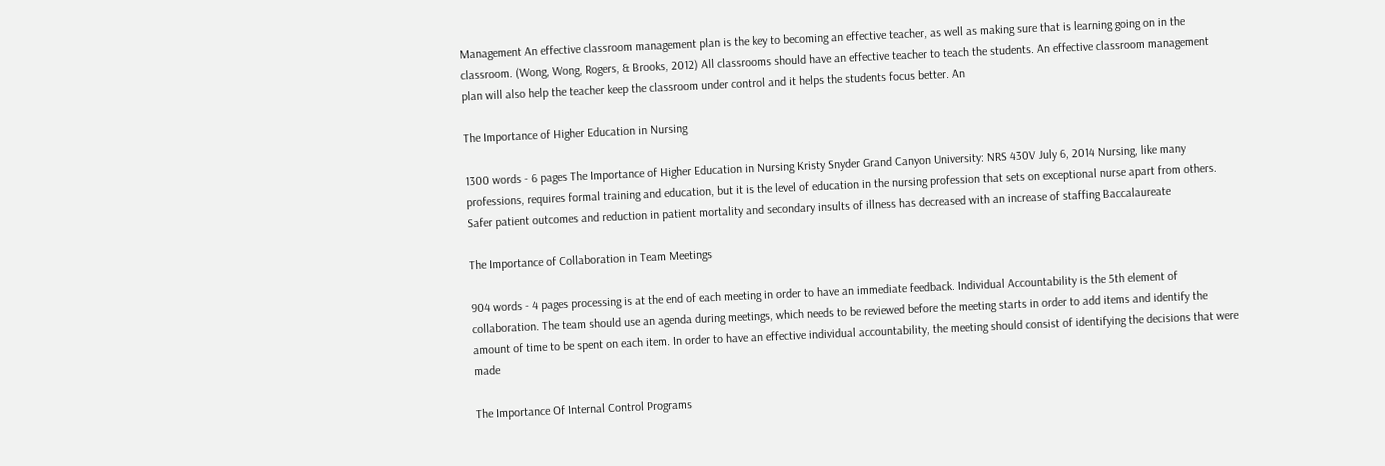Management An effective classroom management plan is the key to becoming an effective teacher, as well as making sure that is learning going on in the classroom. (Wong, Wong, Rogers, & Brooks, 2012) All classrooms should have an effective teacher to teach the students. An effective classroom management plan will also help the teacher keep the classroom under control and it helps the students focus better. An

The Importance of Higher Education in Nursing

1300 words - 6 pages The Importance of Higher Education in Nursing Kristy Snyder Grand Canyon University: NRS 430V July 6, 2014 Nursing, like many professions, requires formal training and education, but it is the level of education in the nursing profession that sets on exceptional nurse apart from others. Safer patient outcomes and reduction in patient mortality and secondary insults of illness has decreased with an increase of staffing Baccalaureate

The Importance of Collaboration in Team Meetings

904 words - 4 pages processing is at the end of each meeting in order to have an immediate feedback. Individual Accountability is the 5th element of collaboration. The team should use an agenda during meetings, which needs to be reviewed before the meeting starts in order to add items and identify the amount of time to be spent on each item. In order to have an effective individual accountability, the meeting should consist of identifying the decisions that were made

The Importance Of Internal Control Programs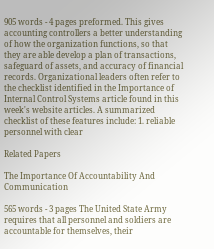905 words - 4 pages preformed. This gives accounting controllers a better understanding of how the organization functions, so that they are able develop a plan of transactions, safeguard of assets, and accuracy of financial records. Organizational leaders often refer to the checklist identified in the Importance of Internal Control Systems article found in this week's website articles. A summarized checklist of these features include: 1. reliable personnel with clear

Related Papers

The Importance Of Accountability And Communication

565 words - 3 pages The United State Army requires that all personnel and soldiers are accountable for themselves, their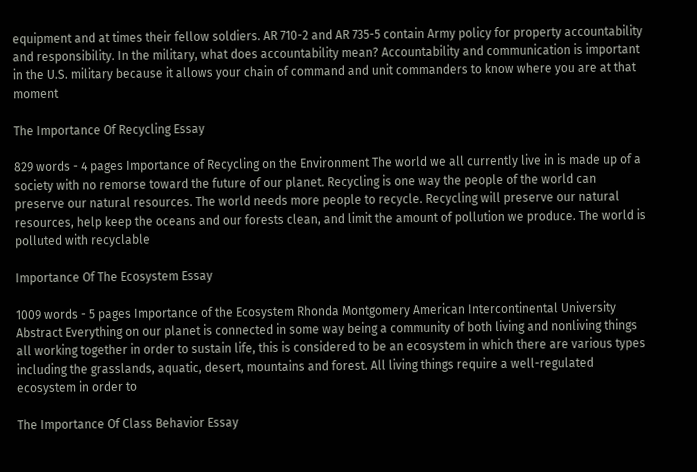equipment and at times their fellow soldiers. AR 710-2 and AR 735-5 contain Army policy for property accountability and responsibility. In the military, what does accountability mean? Accountability and communication is important in the U.S. military because it allows your chain of command and unit commanders to know where you are at that moment

The Importance Of Recycling Essay

829 words - 4 pages Importance of Recycling on the Environment The world we all currently live in is made up of a society with no remorse toward the future of our planet. Recycling is one way the people of the world can preserve our natural resources. The world needs more people to recycle. Recycling will preserve our natural resources, help keep the oceans and our forests clean, and limit the amount of pollution we produce. The world is polluted with recyclable

Importance Of The Ecosystem Essay

1009 words - 5 pages Importance of the Ecosystem Rhonda Montgomery American Intercontinental University Abstract Everything on our planet is connected in some way being a community of both living and nonliving things all working together in order to sustain life, this is considered to be an ecosystem in which there are various types including the grasslands, aquatic, desert, mountains and forest. All living things require a well-regulated ecosystem in order to

The Importance Of Class Behavior Essay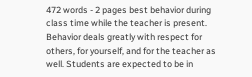472 words - 2 pages best behavior during class time while the teacher is present. Behavior deals greatly with respect for others, for yourself, and for the teacher as well. Students are expected to be in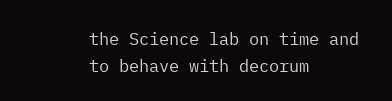the Science lab on time and to behave with decorum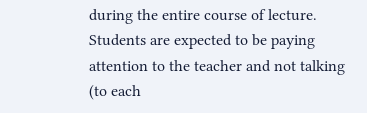during the entire course of lecture. Students are expected to be paying attention to the teacher and not talking (to each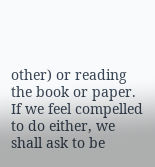other) or reading the book or paper. If we feel compelled to do either, we shall ask to be